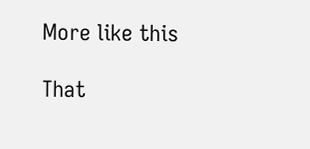More like this

That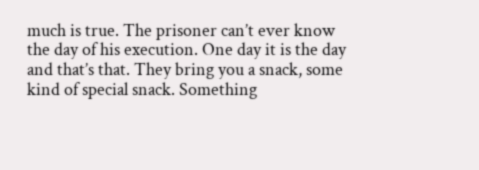much is true. The prisoner can’t ever know the day of his execution. One day it is the day and that’s that. They bring you a snack, some kind of special snack. Something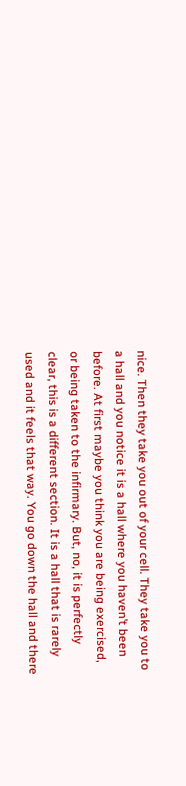nice. Then they take you out of your cell. They take you to a hall and you notice it is a hall where you haven’t been before. At first maybe you think you are being exercised, or being taken to the infirmary. But, no, it is perfectly clear, this is a different section. It is a hall that is rarely used and it feels that way. You go down the hall and there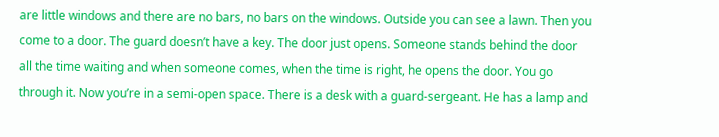are little windows and there are no bars, no bars on the windows. Outside you can see a lawn. Then you come to a door. The guard doesn’t have a key. The door just opens. Someone stands behind the door all the time waiting and when someone comes, when the time is right, he opens the door. You go through it. Now you’re in a semi-open space. There is a desk with a guard-sergeant. He has a lamp and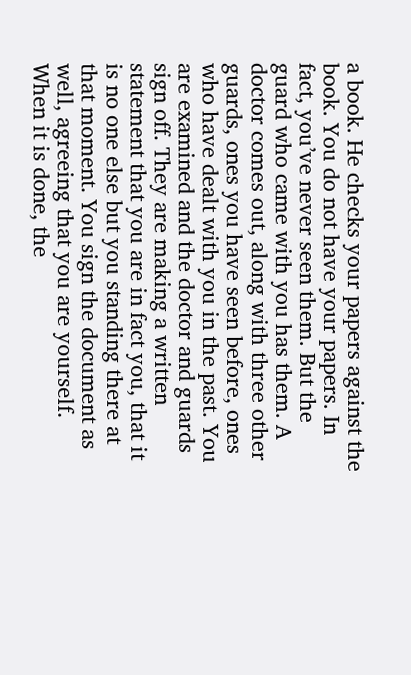a book. He checks your papers against the book. You do not have your papers. In fact, you’ve never seen them. But the guard who came with you has them. A doctor comes out, along with three other guards, ones you have seen before, ones who have dealt with you in the past. You are examined and the doctor and guards sign off. They are making a written statement that you are in fact you, that it is no one else but you standing there at that moment. You sign the document as well, agreeing that you are yourself. When it is done, the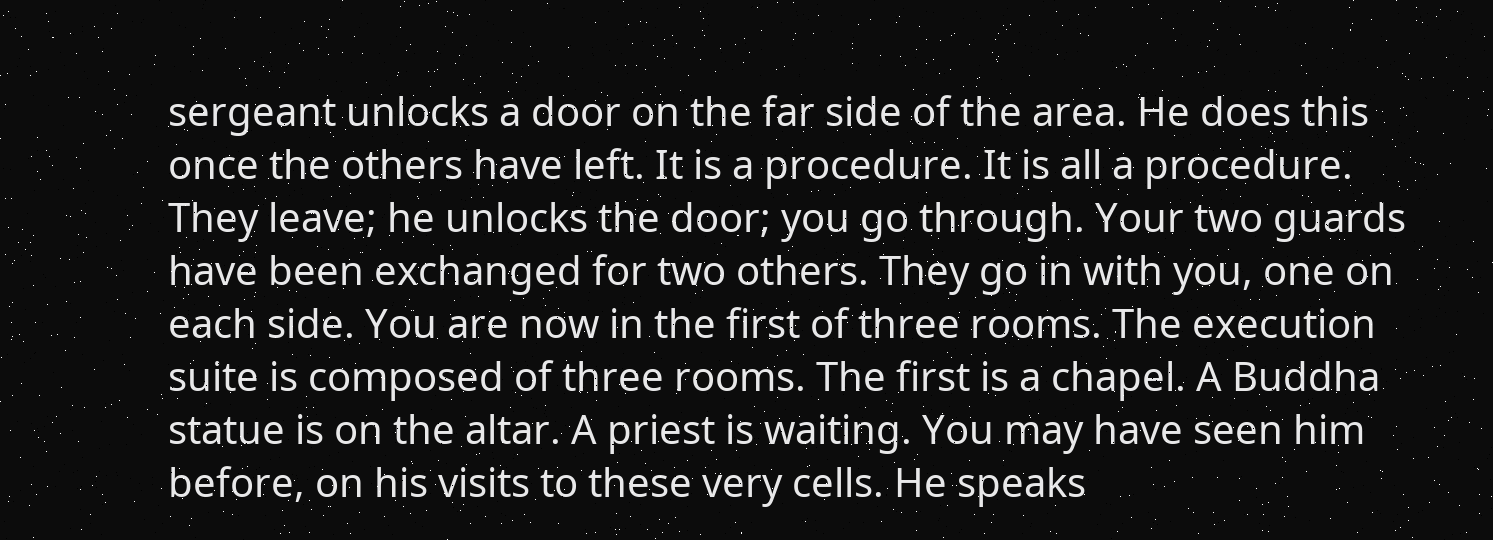sergeant unlocks a door on the far side of the area. He does this once the others have left. It is a procedure. It is all a procedure. They leave; he unlocks the door; you go through. Your two guards have been exchanged for two others. They go in with you, one on each side. You are now in the first of three rooms. The execution suite is composed of three rooms. The first is a chapel. A Buddha statue is on the altar. A priest is waiting. You may have seen him before, on his visits to these very cells. He speaks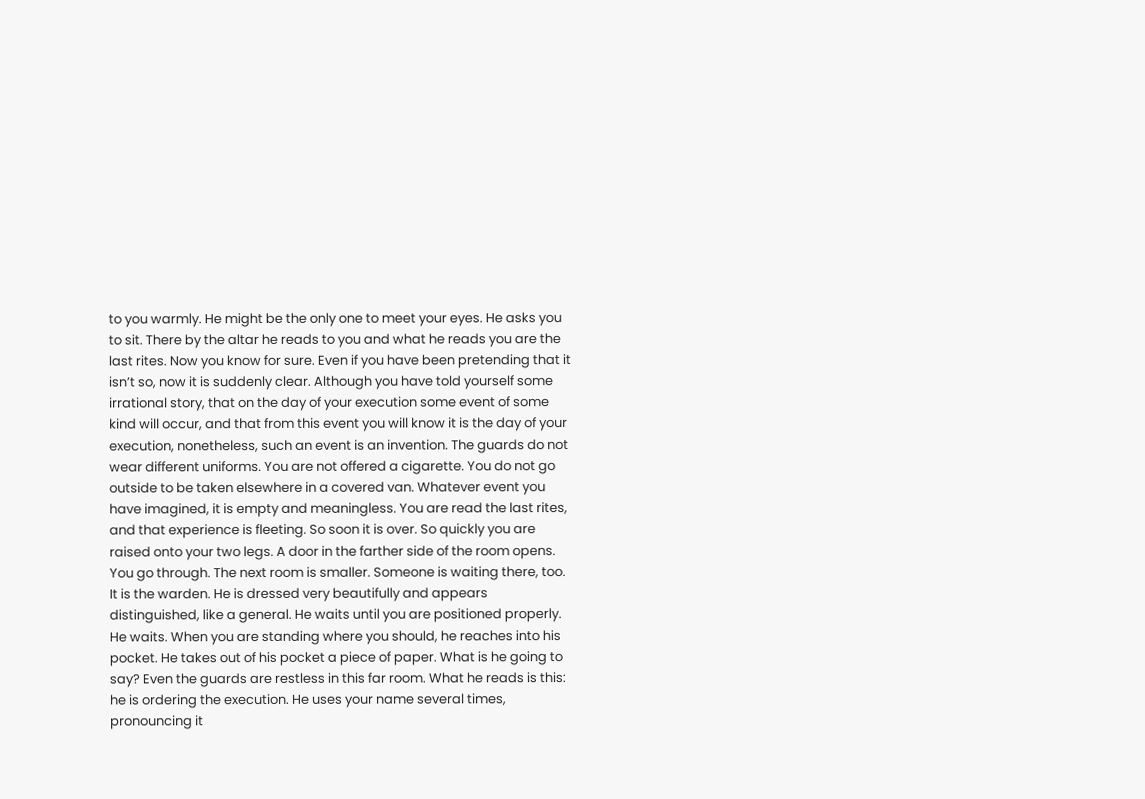to you warmly. He might be the only one to meet your eyes. He asks you to sit. There by the altar he reads to you and what he reads you are the last rites. Now you know for sure. Even if you have been pretending that it isn’t so, now it is suddenly clear. Although you have told yourself some irrational story, that on the day of your execution some event of some kind will occur, and that from this event you will know it is the day of your execution, nonetheless, such an event is an invention. The guards do not wear different uniforms. You are not offered a cigarette. You do not go outside to be taken elsewhere in a covered van. Whatever event you have imagined, it is empty and meaningless. You are read the last rites, and that experience is fleeting. So soon it is over. So quickly you are raised onto your two legs. A door in the farther side of the room opens. You go through. The next room is smaller. Someone is waiting there, too. It is the warden. He is dressed very beautifully and appears distinguished, like a general. He waits until you are positioned properly. He waits. When you are standing where you should, he reaches into his pocket. He takes out of his pocket a piece of paper. What is he going to say? Even the guards are restless in this far room. What he reads is this: he is ordering the execution. He uses your name several times, pronouncing it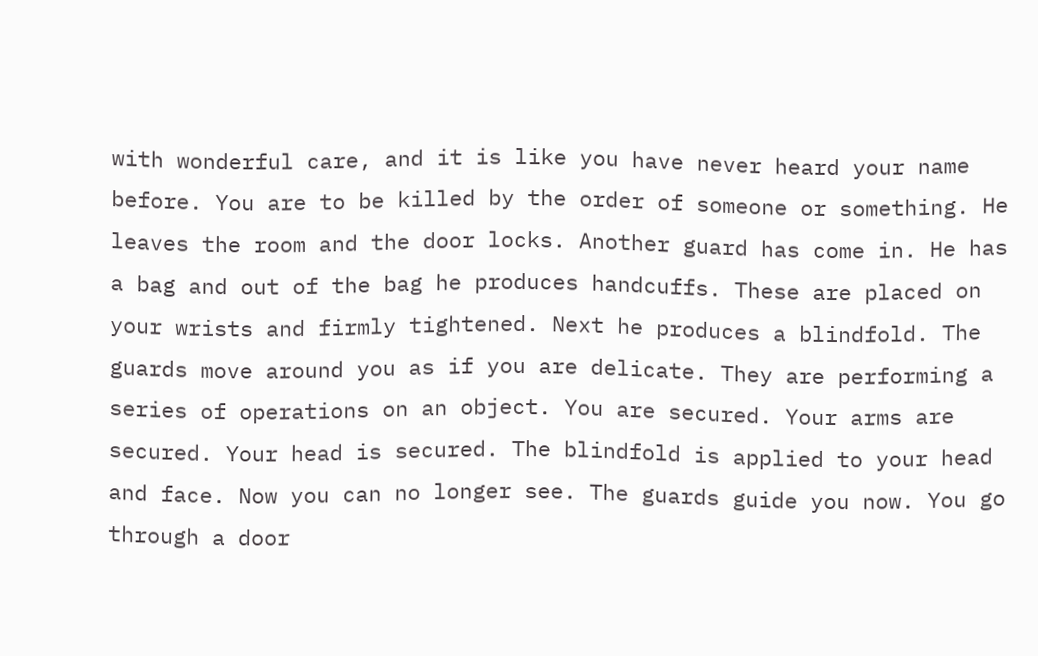with wonderful care, and it is like you have never heard your name before. You are to be killed by the order of someone or something. He leaves the room and the door locks. Another guard has come in. He has a bag and out of the bag he produces handcuffs. These are placed on your wrists and firmly tightened. Next he produces a blindfold. The guards move around you as if you are delicate. They are performing a series of operations on an object. You are secured. Your arms are secured. Your head is secured. The blindfold is applied to your head and face. Now you can no longer see. The guards guide you now. You go through a door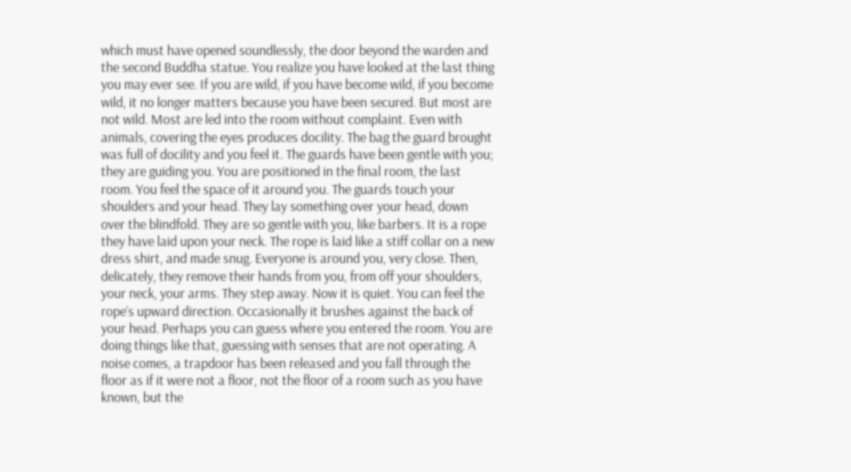which must have opened soundlessly, the door beyond the warden and the second Buddha statue. You realize you have looked at the last thing you may ever see. If you are wild, if you have become wild, if you become wild, it no longer matters because you have been secured. But most are not wild. Most are led into the room without complaint. Even with animals, covering the eyes produces docility. The bag the guard brought was full of docility and you feel it. The guards have been gentle with you; they are guiding you. You are positioned in the final room, the last room. You feel the space of it around you. The guards touch your shoulders and your head. They lay something over your head, down over the blindfold. They are so gentle with you, like barbers. It is a rope they have laid upon your neck. The rope is laid like a stiff collar on a new dress shirt, and made snug. Everyone is around you, very close. Then, delicately, they remove their hands from you, from off your shoulders, your neck, your arms. They step away. Now it is quiet. You can feel the rope’s upward direction. Occasionally it brushes against the back of your head. Perhaps you can guess where you entered the room. You are doing things like that, guessing with senses that are not operating. A noise comes, a trapdoor has been released and you fall through the floor as if it were not a floor, not the floor of a room such as you have known, but the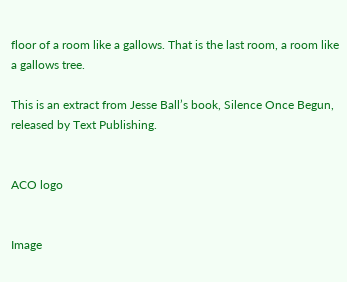floor of a room like a gallows. That is the last room, a room like a gallows tree.

This is an extract from Jesse Ball’s book, Silence Once Begun, released by Text Publishing.


ACO logo


Image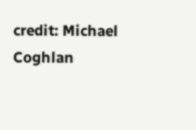credit: Michael Coghlan